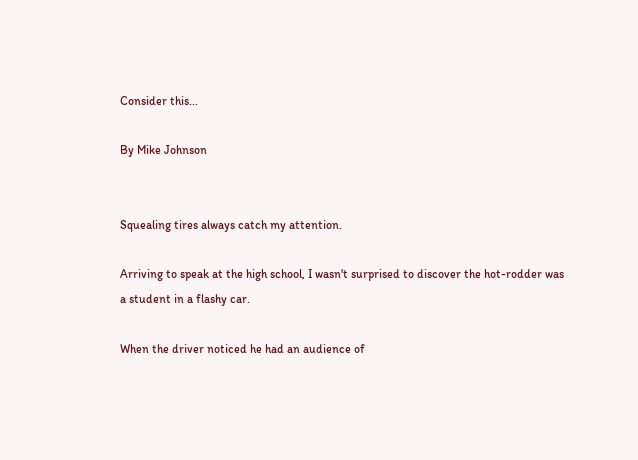Consider this...

By Mike Johnson


Squealing tires always catch my attention.

Arriving to speak at the high school, I wasn't surprised to discover the hot-rodder was a student in a flashy car.

When the driver noticed he had an audience of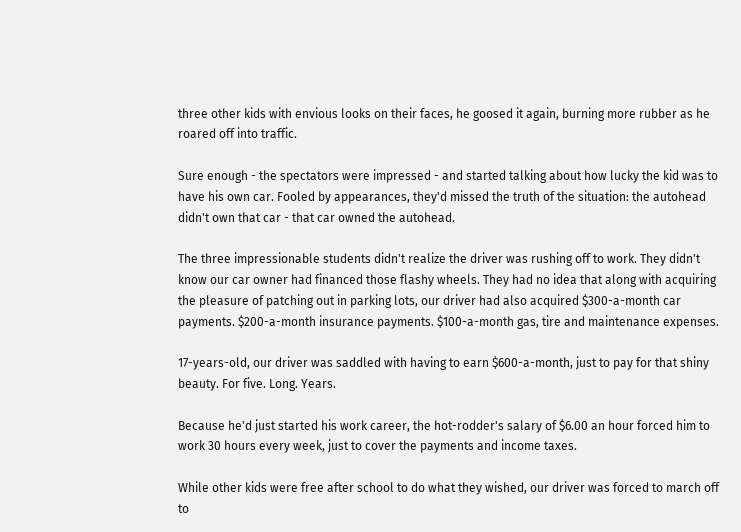three other kids with envious looks on their faces, he goosed it again, burning more rubber as he roared off into traffic.

Sure enough - the spectators were impressed - and started talking about how lucky the kid was to have his own car. Fooled by appearances, they'd missed the truth of the situation: the autohead didn't own that car - that car owned the autohead.

The three impressionable students didn't realize the driver was rushing off to work. They didn't know our car owner had financed those flashy wheels. They had no idea that along with acquiring the pleasure of patching out in parking lots, our driver had also acquired $300-a-month car payments. $200-a-month insurance payments. $100-a-month gas, tire and maintenance expenses.

17-years-old, our driver was saddled with having to earn $600-a-month, just to pay for that shiny beauty. For five. Long. Years.

Because he'd just started his work career, the hot-rodder's salary of $6.00 an hour forced him to work 30 hours every week, just to cover the payments and income taxes.

While other kids were free after school to do what they wished, our driver was forced to march off to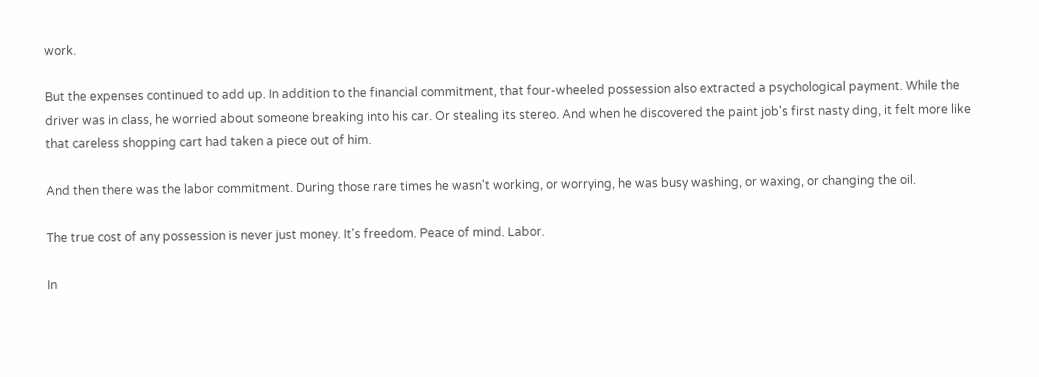work.

But the expenses continued to add up. In addition to the financial commitment, that four-wheeled possession also extracted a psychological payment. While the driver was in class, he worried about someone breaking into his car. Or stealing its stereo. And when he discovered the paint job's first nasty ding, it felt more like that careless shopping cart had taken a piece out of him.

And then there was the labor commitment. During those rare times he wasn't working, or worrying, he was busy washing, or waxing, or changing the oil.

The true cost of any possession is never just money. It's freedom. Peace of mind. Labor.

In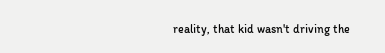reality, that kid wasn't driving the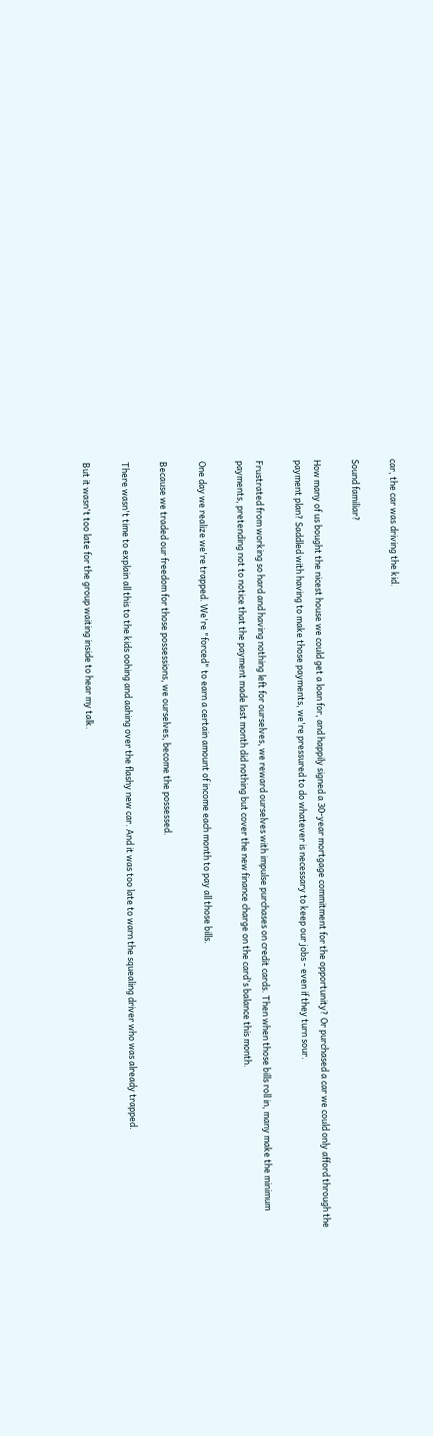car, the car was driving the kid.

Sound familiar?

How many of us bought the nicest house we could get a loan for, and happily signed a 30-year mortgage commitment for the opportunity? Or purchased a car we could only afford through the payment plan? Saddled with having to make those payments, we're pressured to do whatever is necessary to keep our jobs - even if they turn sour.

Frustrated from working so hard and having nothing left for ourselves, we reward ourselves with impulse purchases on credit cards. Then when those bills roll in, many make the minimum payments, pretending not to notice that the payment made last month did nothing but cover the new finance charge on the card's balance this month.

One day we realize we're trapped. We're "forced" to earn a certain amount of income each month to pay all those bills.

Because we traded our freedom for those possessions, we ourselves, become the possessed.

There wasn't time to explain all this to the kids oohing and aahing over the flashy new car. And it was too late to warn the squealing driver who was already trapped.

But it wasn't too late for the group waiting inside to hear my talk.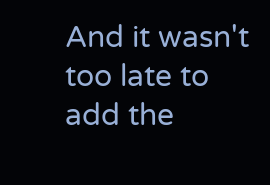And it wasn't too late to add the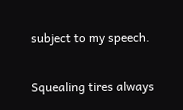subject to my speech.

Squealing tires always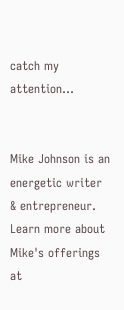catch my attention...


Mike Johnson is an energetic writer & entrepreneur. Learn more about Mike's offerings at